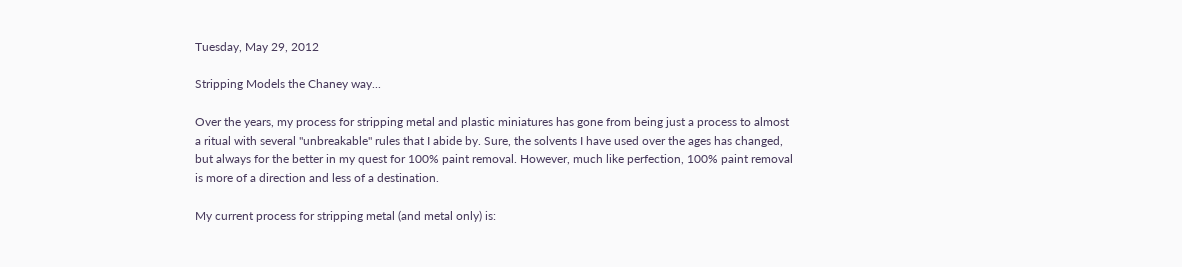Tuesday, May 29, 2012

Stripping Models the Chaney way...

Over the years, my process for stripping metal and plastic miniatures has gone from being just a process to almost a ritual with several "unbreakable" rules that I abide by. Sure, the solvents I have used over the ages has changed, but always for the better in my quest for 100% paint removal. However, much like perfection, 100% paint removal is more of a direction and less of a destination.

My current process for stripping metal (and metal only) is: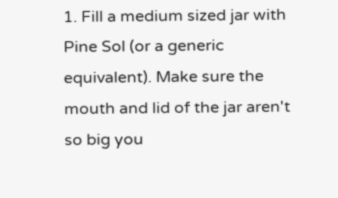1. Fill a medium sized jar with Pine Sol (or a generic equivalent). Make sure the mouth and lid of the jar aren't so big you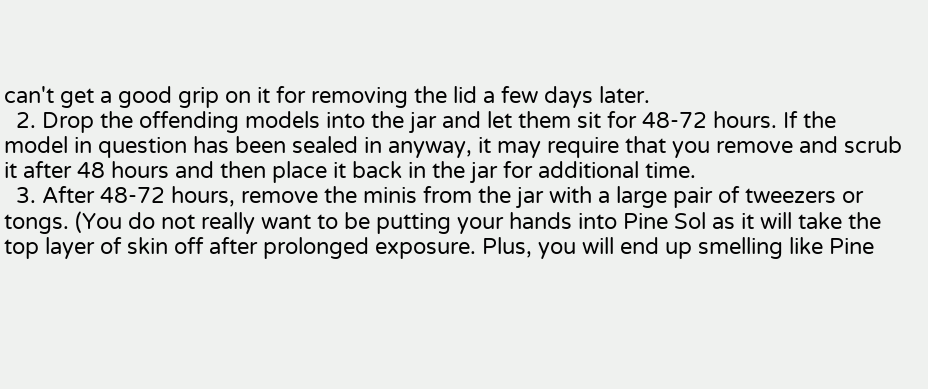can't get a good grip on it for removing the lid a few days later.
  2. Drop the offending models into the jar and let them sit for 48-72 hours. If the model in question has been sealed in anyway, it may require that you remove and scrub it after 48 hours and then place it back in the jar for additional time.
  3. After 48-72 hours, remove the minis from the jar with a large pair of tweezers or tongs. (You do not really want to be putting your hands into Pine Sol as it will take the top layer of skin off after prolonged exposure. Plus, you will end up smelling like Pine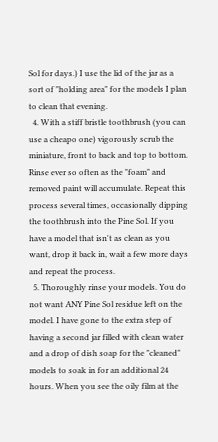Sol for days.) I use the lid of the jar as a sort of "holding area" for the models I plan to clean that evening.
  4. With a stiff bristle toothbrush (you can use a cheapo one) vigorously scrub the miniature, front to back and top to bottom. Rinse ever so often as the "foam" and removed paint will accumulate. Repeat this process several times, occasionally dipping the toothbrush into the Pine Sol. If you have a model that isn't as clean as you want, drop it back in, wait a few more days and repeat the process.
  5. Thoroughly rinse your models. You do not want ANY Pine Sol residue left on the model. I have gone to the extra step of having a second jar filled with clean water and a drop of dish soap for the "cleaned" models to soak in for an additional 24 hours. When you see the oily film at the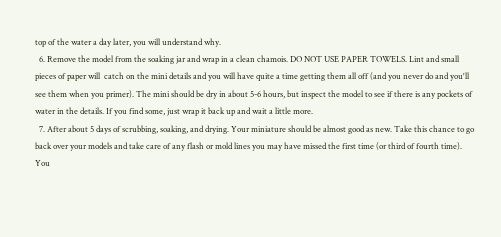top of the water a day later, you will understand why.
  6. Remove the model from the soaking jar and wrap in a clean chamois. DO NOT USE PAPER TOWELS. Lint and small pieces of paper will  catch on the mini details and you will have quite a time getting them all off (and you never do and you'll see them when you primer). The mini should be dry in about 5-6 hours, but inspect the model to see if there is any pockets of water in the details. If you find some, just wrap it back up and wait a little more.
  7. After about 5 days of scrubbing, soaking, and drying. Your miniature should be almost good as new. Take this chance to go back over your models and take care of any flash or mold lines you may have missed the first time (or third of fourth time). You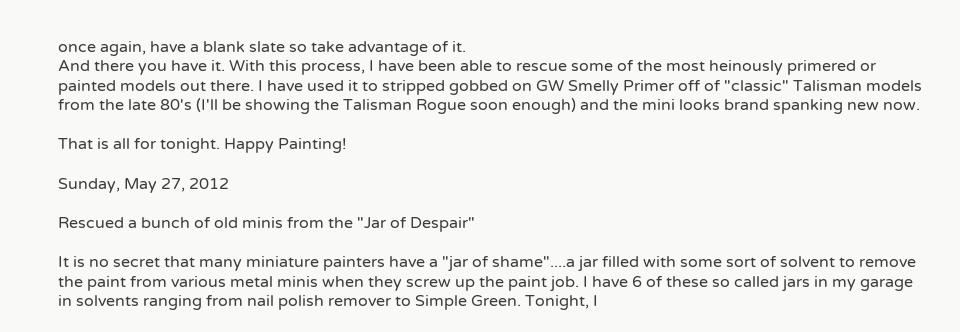once again, have a blank slate so take advantage of it.
And there you have it. With this process, I have been able to rescue some of the most heinously primered or painted models out there. I have used it to stripped gobbed on GW Smelly Primer off of "classic" Talisman models from the late 80's (I'll be showing the Talisman Rogue soon enough) and the mini looks brand spanking new now.

That is all for tonight. Happy Painting!

Sunday, May 27, 2012

Rescued a bunch of old minis from the "Jar of Despair"

It is no secret that many miniature painters have a "jar of shame"....a jar filled with some sort of solvent to remove the paint from various metal minis when they screw up the paint job. I have 6 of these so called jars in my garage in solvents ranging from nail polish remover to Simple Green. Tonight, I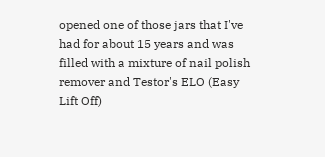opened one of those jars that I've had for about 15 years and was filled with a mixture of nail polish remover and Testor's ELO (Easy Lift Off)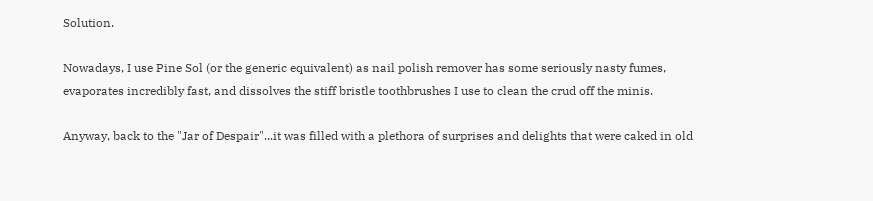Solution.

Nowadays, I use Pine Sol (or the generic equivalent) as nail polish remover has some seriously nasty fumes, evaporates incredibly fast, and dissolves the stiff bristle toothbrushes I use to clean the crud off the minis.

Anyway, back to the "Jar of Despair"...it was filled with a plethora of surprises and delights that were caked in old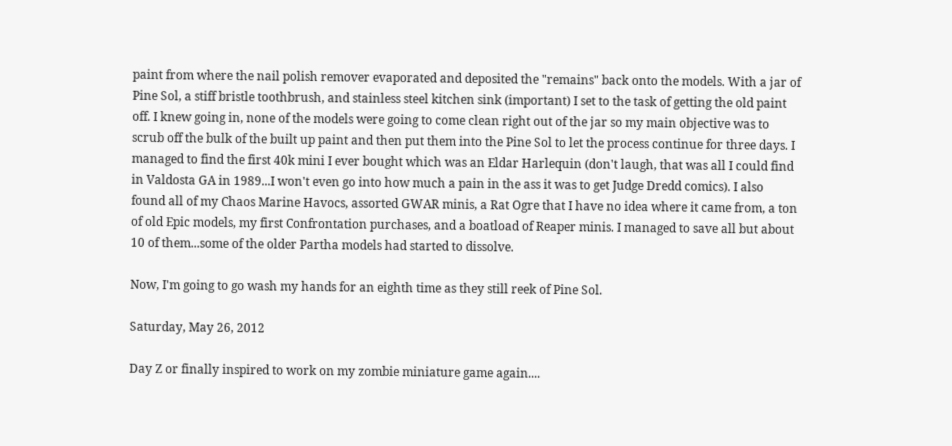paint from where the nail polish remover evaporated and deposited the "remains" back onto the models. With a jar of Pine Sol, a stiff bristle toothbrush, and stainless steel kitchen sink (important) I set to the task of getting the old paint off. I knew going in, none of the models were going to come clean right out of the jar so my main objective was to scrub off the bulk of the built up paint and then put them into the Pine Sol to let the process continue for three days. I managed to find the first 40k mini I ever bought which was an Eldar Harlequin (don't laugh, that was all I could find in Valdosta GA in 1989...I won't even go into how much a pain in the ass it was to get Judge Dredd comics). I also found all of my Chaos Marine Havocs, assorted GWAR minis, a Rat Ogre that I have no idea where it came from, a ton of old Epic models, my first Confrontation purchases, and a boatload of Reaper minis. I managed to save all but about 10 of them...some of the older Partha models had started to dissolve.

Now, I'm going to go wash my hands for an eighth time as they still reek of Pine Sol.

Saturday, May 26, 2012

Day Z or finally inspired to work on my zombie miniature game again....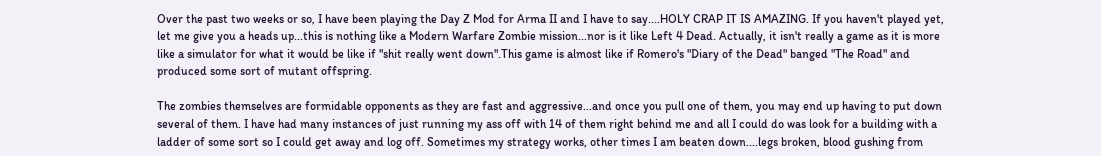Over the past two weeks or so, I have been playing the Day Z Mod for Arma II and I have to say....HOLY CRAP IT IS AMAZING. If you haven't played yet, let me give you a heads up...this is nothing like a Modern Warfare Zombie mission...nor is it like Left 4 Dead. Actually, it isn't really a game as it is more like a simulator for what it would be like if "shit really went down".This game is almost like if Romero's "Diary of the Dead" banged "The Road" and produced some sort of mutant offspring.

The zombies themselves are formidable opponents as they are fast and aggressive...and once you pull one of them, you may end up having to put down several of them. I have had many instances of just running my ass off with 14 of them right behind me and all I could do was look for a building with a ladder of some sort so I could get away and log off. Sometimes my strategy works, other times I am beaten down....legs broken, blood gushing from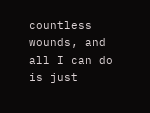countless wounds, and all I can do is just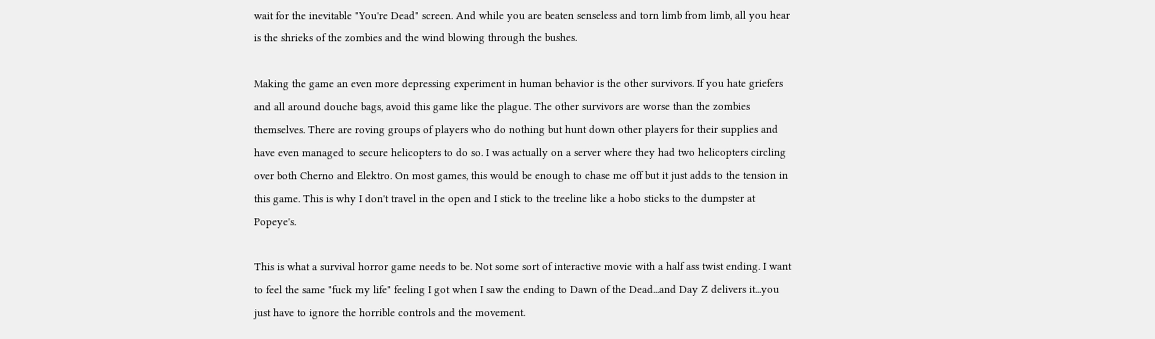wait for the inevitable "You're Dead" screen. And while you are beaten senseless and torn limb from limb, all you hear is the shrieks of the zombies and the wind blowing through the bushes.

Making the game an even more depressing experiment in human behavior is the other survivors. If you hate griefers and all around douche bags, avoid this game like the plague. The other survivors are worse than the zombies themselves. There are roving groups of players who do nothing but hunt down other players for their supplies and have even managed to secure helicopters to do so. I was actually on a server where they had two helicopters circling over both Cherno and Elektro. On most games, this would be enough to chase me off but it just adds to the tension in this game. This is why I don't travel in the open and I stick to the treeline like a hobo sticks to the dumpster at Popeye's.

This is what a survival horror game needs to be. Not some sort of interactive movie with a half ass twist ending. I want to feel the same "fuck my life" feeling I got when I saw the ending to Dawn of the Dead...and Day Z delivers it...you just have to ignore the horrible controls and the movement.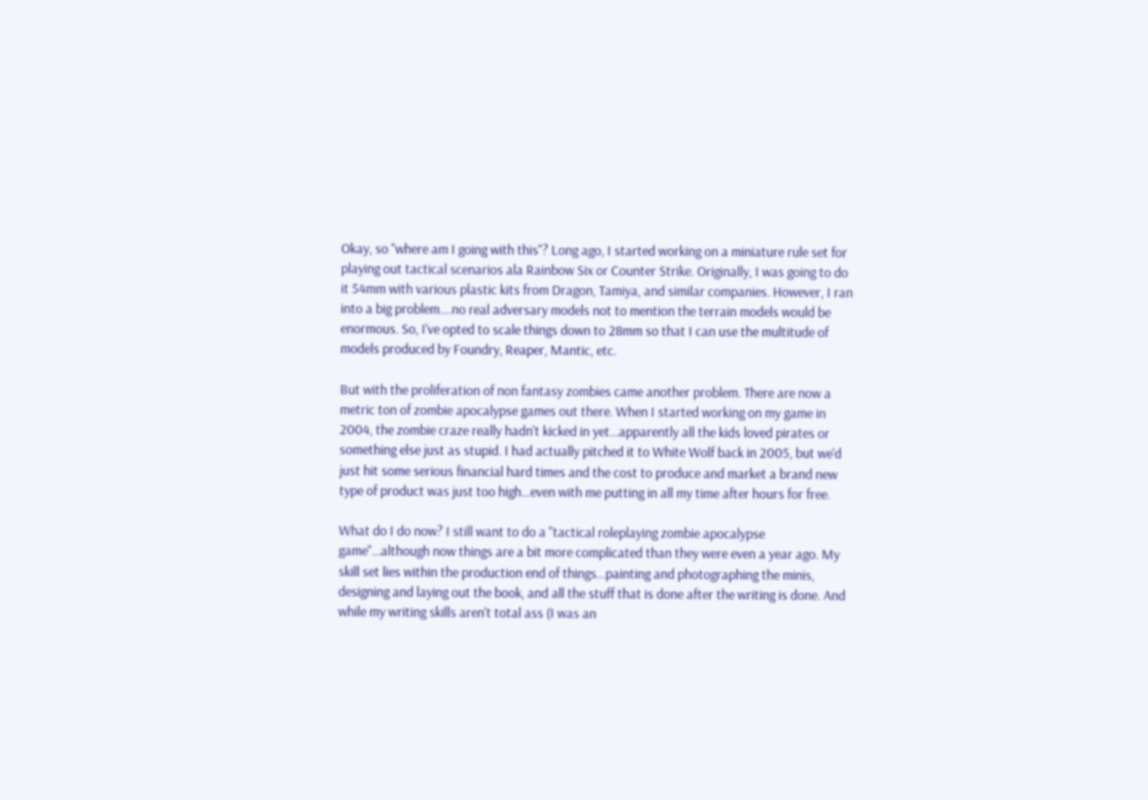Okay, so "where am I going with this"? Long ago, I started working on a miniature rule set for playing out tactical scenarios ala Rainbow Six or Counter Strike. Originally, I was going to do it 54mm with various plastic kits from Dragon, Tamiya, and similar companies. However, I ran into a big problem....no real adversary models not to mention the terrain models would be enormous. So, I've opted to scale things down to 28mm so that I can use the multitude of models produced by Foundry, Reaper, Mantic, etc.

But with the proliferation of non fantasy zombies came another problem. There are now a metric ton of zombie apocalypse games out there. When I started working on my game in 2004, the zombie craze really hadn't kicked in yet...apparently all the kids loved pirates or something else just as stupid. I had actually pitched it to White Wolf back in 2005, but we'd just hit some serious financial hard times and the cost to produce and market a brand new type of product was just too high...even with me putting in all my time after hours for free.

What do I do now? I still want to do a "tactical roleplaying zombie apocalypse game"...although now things are a bit more complicated than they were even a year ago. My skill set lies within the production end of things...painting and photographing the minis, designing and laying out the book, and all the stuff that is done after the writing is done. And while my writing skills aren't total ass (I was an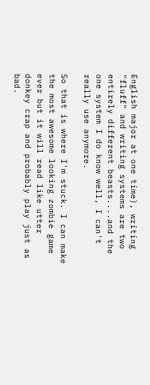English major at one time), writing "fluff" and writing systems are two entirely different beasts....and the one system I do know well, I can't really use anymore.

So that is where I'm stuck. I can make the most awesome looking zombie game ever but it will read like utter donkey crap and probably play just as bad.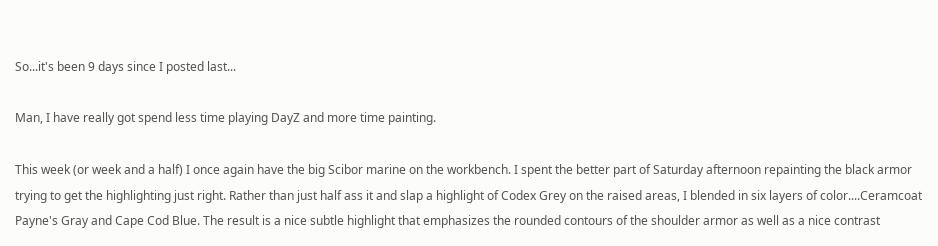So...it's been 9 days since I posted last...

Man, I have really got spend less time playing DayZ and more time painting.

This week (or week and a half) I once again have the big Scibor marine on the workbench. I spent the better part of Saturday afternoon repainting the black armor trying to get the highlighting just right. Rather than just half ass it and slap a highlight of Codex Grey on the raised areas, I blended in six layers of color....Ceramcoat Payne's Gray and Cape Cod Blue. The result is a nice subtle highlight that emphasizes the rounded contours of the shoulder armor as well as a nice contrast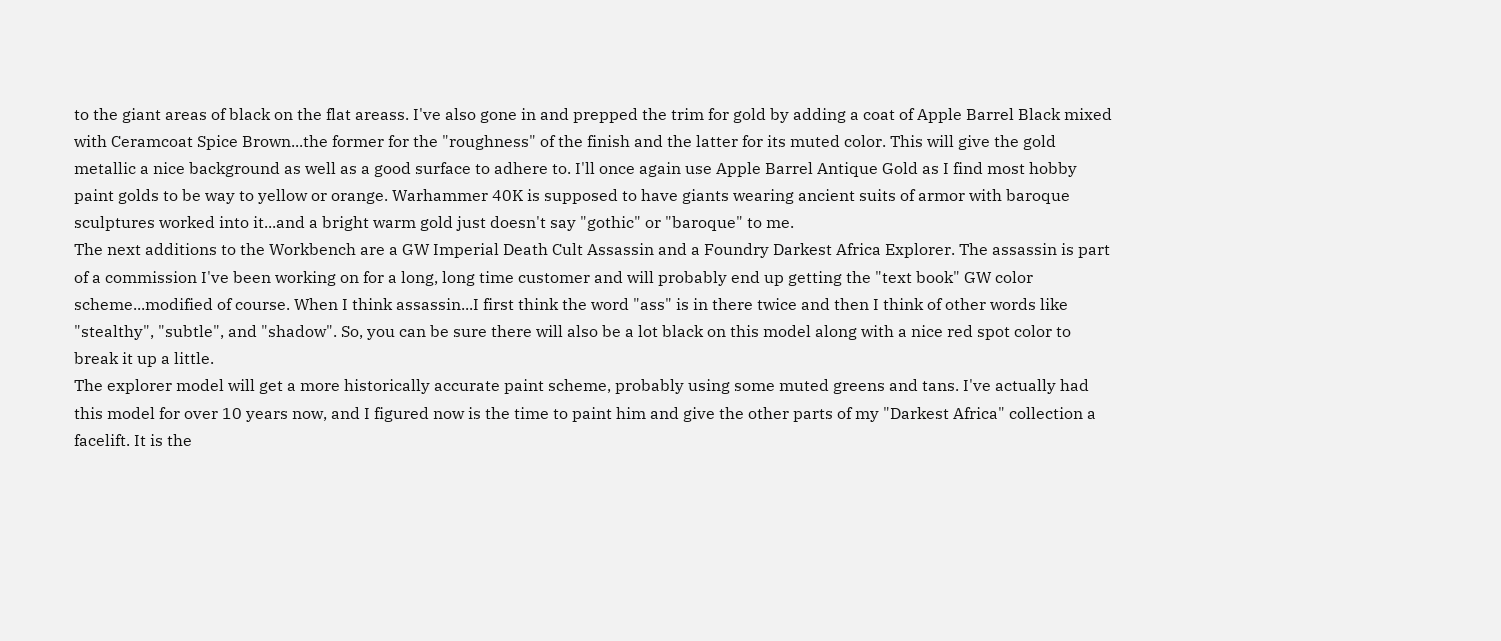to the giant areas of black on the flat areass. I've also gone in and prepped the trim for gold by adding a coat of Apple Barrel Black mixed with Ceramcoat Spice Brown...the former for the "roughness" of the finish and the latter for its muted color. This will give the gold metallic a nice background as well as a good surface to adhere to. I'll once again use Apple Barrel Antique Gold as I find most hobby paint golds to be way to yellow or orange. Warhammer 40K is supposed to have giants wearing ancient suits of armor with baroque sculptures worked into it...and a bright warm gold just doesn't say "gothic" or "baroque" to me.
The next additions to the Workbench are a GW Imperial Death Cult Assassin and a Foundry Darkest Africa Explorer. The assassin is part of a commission I've been working on for a long, long time customer and will probably end up getting the "text book" GW color scheme...modified of course. When I think assassin...I first think the word "ass" is in there twice and then I think of other words like "stealthy", "subtle", and "shadow". So, you can be sure there will also be a lot black on this model along with a nice red spot color to break it up a little.
The explorer model will get a more historically accurate paint scheme, probably using some muted greens and tans. I've actually had this model for over 10 years now, and I figured now is the time to paint him and give the other parts of my "Darkest Africa" collection a facelift. It is the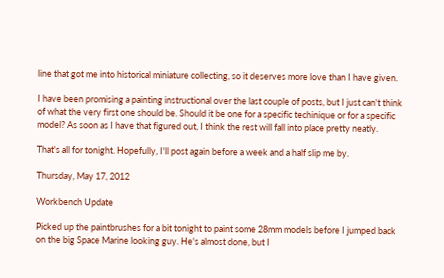line that got me into historical miniature collecting, so it deserves more love than I have given.

I have been promising a painting instructional over the last couple of posts, but I just can't think of what the very first one should be. Should it be one for a specific techinique or for a specific model? As soon as I have that figured out, I think the rest will fall into place pretty neatly.

That's all for tonight. Hopefully, I'll post again before a week and a half slip me by.

Thursday, May 17, 2012

Workbench Update

Picked up the paintbrushes for a bit tonight to paint some 28mm models before I jumped back on the big Space Marine looking guy. He's almost done, but I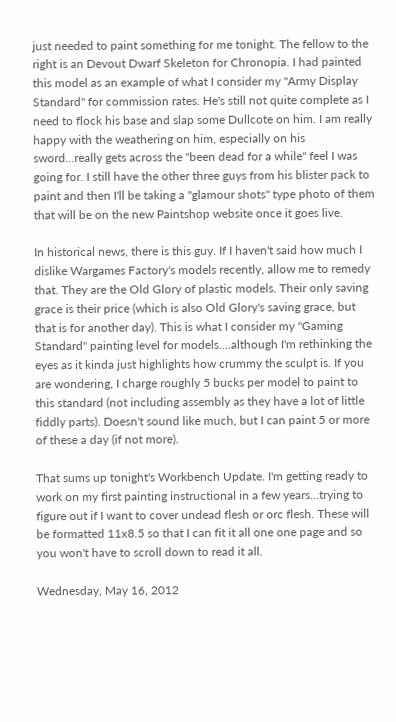just needed to paint something for me tonight. The fellow to the right is an Devout Dwarf Skeleton for Chronopia. I had painted this model as an example of what I consider my "Army Display Standard" for commission rates. He's still not quite complete as I need to flock his base and slap some Dullcote on him. I am really happy with the weathering on him, especially on his sword...really gets across the "been dead for a while" feel I was going for. I still have the other three guys from his blister pack to paint and then I'll be taking a "glamour shots" type photo of them that will be on the new Paintshop website once it goes live.

In historical news, there is this guy. If I haven't said how much I dislike Wargames Factory's models recently, allow me to remedy that. They are the Old Glory of plastic models. Their only saving grace is their price (which is also Old Glory's saving grace, but that is for another day). This is what I consider my "Gaming Standard" painting level for models....although I'm rethinking the eyes as it kinda just highlights how crummy the sculpt is. If you are wondering, I charge roughly 5 bucks per model to paint to this standard (not including assembly as they have a lot of little fiddly parts). Doesn't sound like much, but I can paint 5 or more of these a day (if not more).

That sums up tonight's Workbench Update. I'm getting ready to work on my first painting instructional in a few years...trying to figure out if I want to cover undead flesh or orc flesh. These will be formatted 11x8.5 so that I can fit it all one one page and so you won't have to scroll down to read it all.

Wednesday, May 16, 2012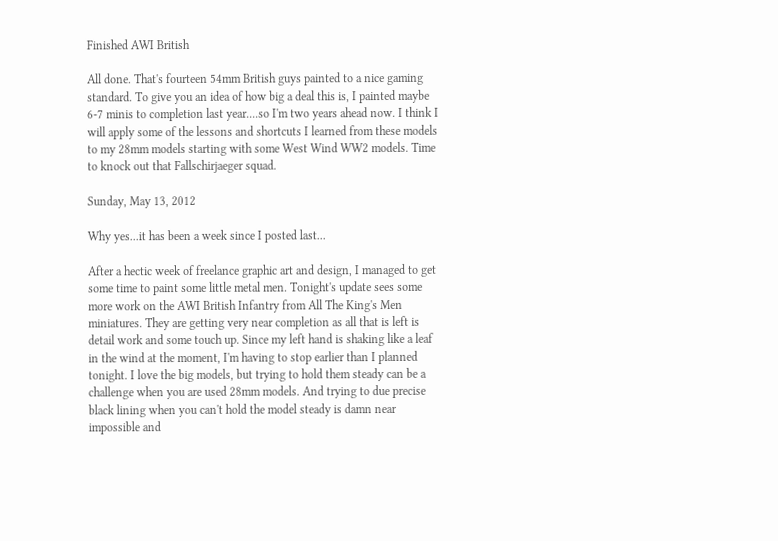Finished AWI British

All done. That's fourteen 54mm British guys painted to a nice gaming standard. To give you an idea of how big a deal this is, I painted maybe 6-7 minis to completion last year....so I'm two years ahead now. I think I will apply some of the lessons and shortcuts I learned from these models to my 28mm models starting with some West Wind WW2 models. Time to knock out that Fallschirjaeger squad.

Sunday, May 13, 2012

Why yes...it has been a week since I posted last...

After a hectic week of freelance graphic art and design, I managed to get some time to paint some little metal men. Tonight's update sees some more work on the AWI British Infantry from All The King's Men miniatures. They are getting very near completion as all that is left is detail work and some touch up. Since my left hand is shaking like a leaf in the wind at the moment, I'm having to stop earlier than I planned tonight. I love the big models, but trying to hold them steady can be a challenge when you are used 28mm models. And trying to due precise black lining when you can't hold the model steady is damn near impossible and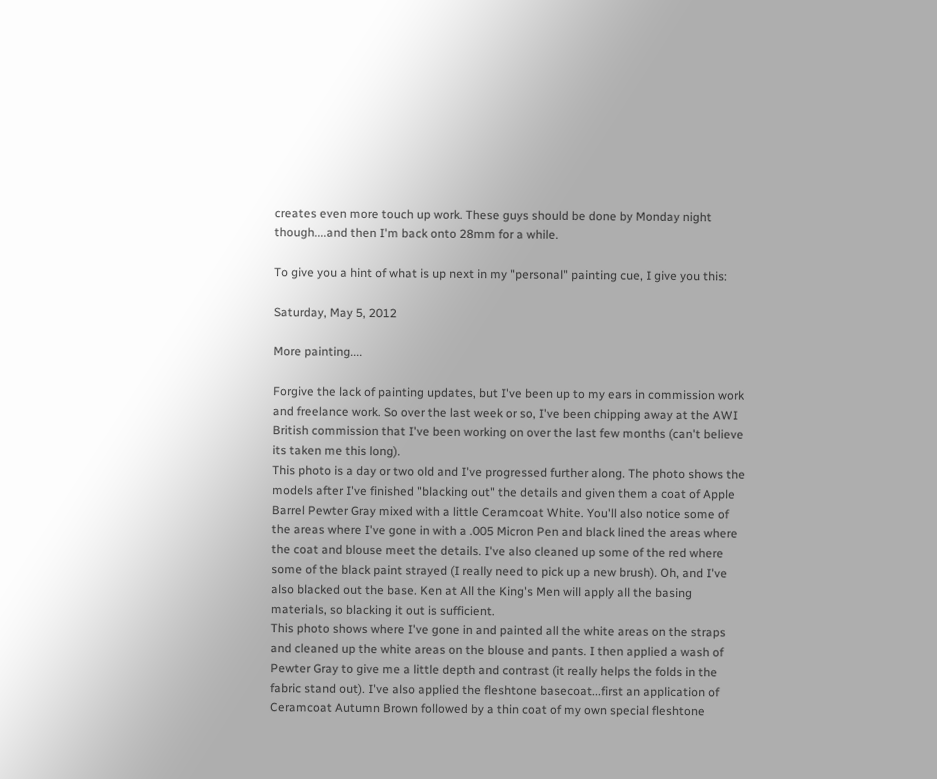creates even more touch up work. These guys should be done by Monday night though....and then I'm back onto 28mm for a while.

To give you a hint of what is up next in my "personal" painting cue, I give you this:

Saturday, May 5, 2012

More painting....

Forgive the lack of painting updates, but I've been up to my ears in commission work and freelance work. So over the last week or so, I've been chipping away at the AWI British commission that I've been working on over the last few months (can't believe its taken me this long).
This photo is a day or two old and I've progressed further along. The photo shows the models after I've finished "blacking out" the details and given them a coat of Apple Barrel Pewter Gray mixed with a little Ceramcoat White. You'll also notice some of the areas where I've gone in with a .005 Micron Pen and black lined the areas where the coat and blouse meet the details. I've also cleaned up some of the red where some of the black paint strayed (I really need to pick up a new brush). Oh, and I've also blacked out the base. Ken at All the King's Men will apply all the basing materials, so blacking it out is sufficient.
This photo shows where I've gone in and painted all the white areas on the straps and cleaned up the white areas on the blouse and pants. I then applied a wash of Pewter Gray to give me a little depth and contrast (it really helps the folds in the fabric stand out). I've also applied the fleshtone basecoat...first an application of Ceramcoat Autumn Brown followed by a thin coat of my own special fleshtone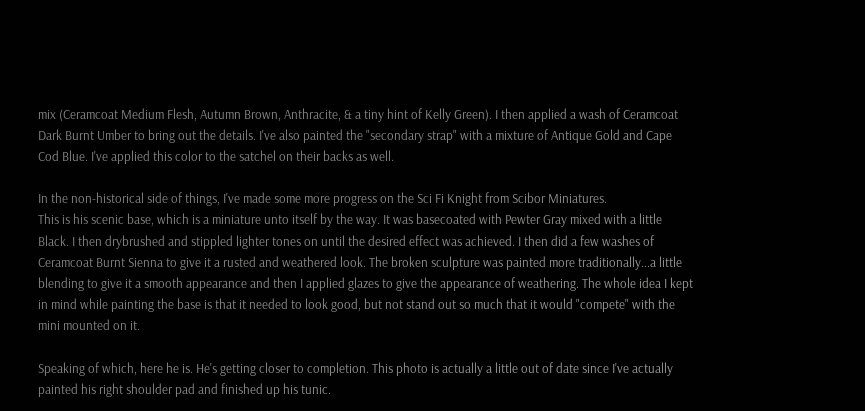mix (Ceramcoat Medium Flesh, Autumn Brown, Anthracite, & a tiny hint of Kelly Green). I then applied a wash of Ceramcoat Dark Burnt Umber to bring out the details. I've also painted the "secondary strap" with a mixture of Antique Gold and Cape Cod Blue. I've applied this color to the satchel on their backs as well.

In the non-historical side of things, I've made some more progress on the Sci Fi Knight from Scibor Miniatures.
This is his scenic base, which is a miniature unto itself by the way. It was basecoated with Pewter Gray mixed with a little Black. I then drybrushed and stippled lighter tones on until the desired effect was achieved. I then did a few washes of Ceramcoat Burnt Sienna to give it a rusted and weathered look. The broken sculpture was painted more traditionally...a little blending to give it a smooth appearance and then I applied glazes to give the appearance of weathering. The whole idea I kept in mind while painting the base is that it needed to look good, but not stand out so much that it would "compete" with the mini mounted on it.

Speaking of which, here he is. He's getting closer to completion. This photo is actually a little out of date since I've actually painted his right shoulder pad and finished up his tunic.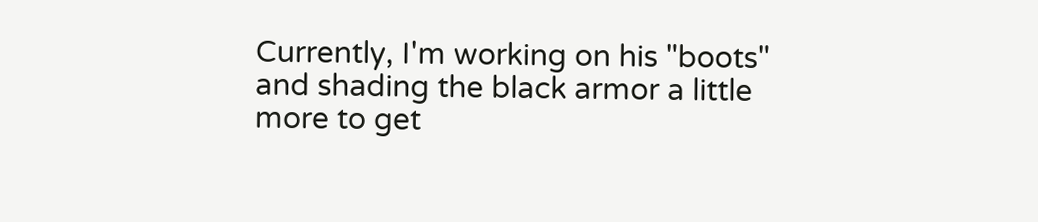Currently, I'm working on his "boots" and shading the black armor a little more to get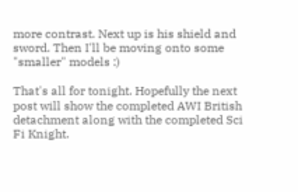more contrast. Next up is his shield and sword. Then I'll be moving onto some "smaller" models :)

That's all for tonight. Hopefully the next post will show the completed AWI British detachment along with the completed Sci Fi Knight.